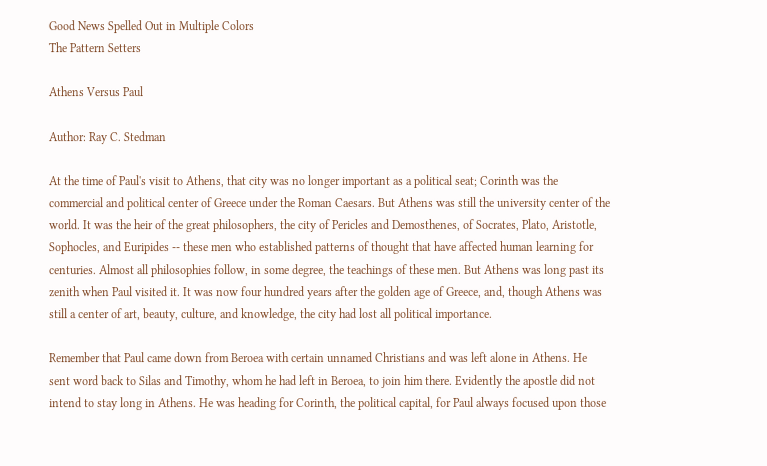Good News Spelled Out in Multiple Colors
The Pattern Setters

Athens Versus Paul

Author: Ray C. Stedman

At the time of Paul's visit to Athens, that city was no longer important as a political seat; Corinth was the commercial and political center of Greece under the Roman Caesars. But Athens was still the university center of the world. It was the heir of the great philosophers, the city of Pericles and Demosthenes, of Socrates, Plato, Aristotle, Sophocles, and Euripides -- these men who established patterns of thought that have affected human learning for centuries. Almost all philosophies follow, in some degree, the teachings of these men. But Athens was long past its zenith when Paul visited it. It was now four hundred years after the golden age of Greece, and, though Athens was still a center of art, beauty, culture, and knowledge, the city had lost all political importance.

Remember that Paul came down from Beroea with certain unnamed Christians and was left alone in Athens. He sent word back to Silas and Timothy, whom he had left in Beroea, to join him there. Evidently the apostle did not intend to stay long in Athens. He was heading for Corinth, the political capital, for Paul always focused upon those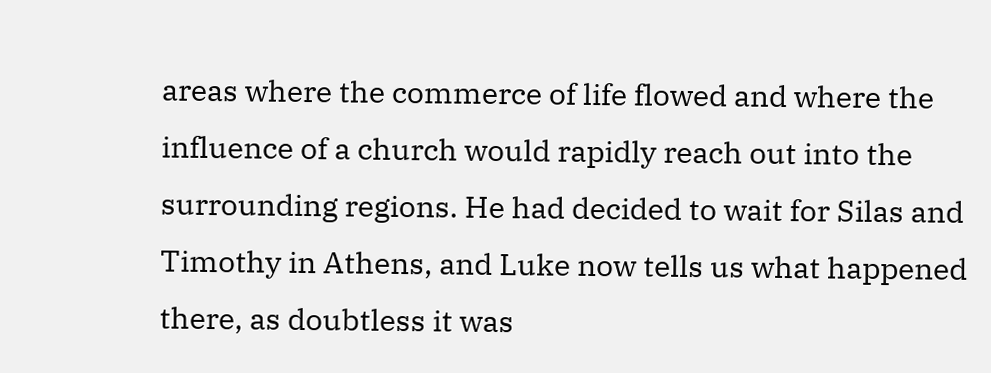areas where the commerce of life flowed and where the influence of a church would rapidly reach out into the surrounding regions. He had decided to wait for Silas and Timothy in Athens, and Luke now tells us what happened there, as doubtless it was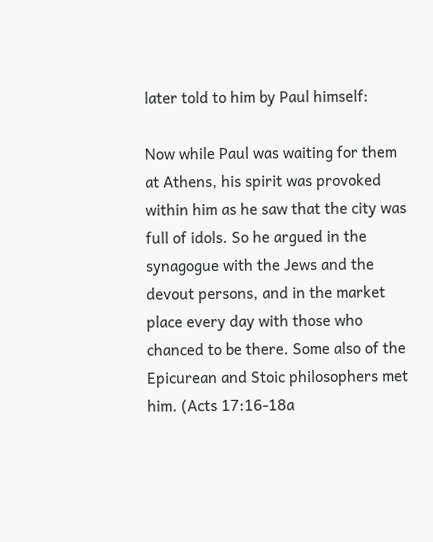later told to him by Paul himself:

Now while Paul was waiting for them at Athens, his spirit was provoked within him as he saw that the city was full of idols. So he argued in the synagogue with the Jews and the devout persons, and in the market place every day with those who chanced to be there. Some also of the Epicurean and Stoic philosophers met him. (Acts 17:16-18a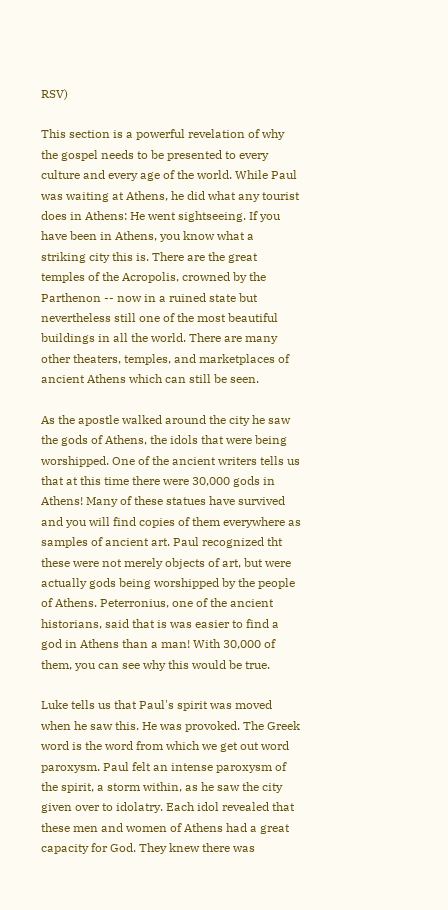RSV)

This section is a powerful revelation of why the gospel needs to be presented to every culture and every age of the world. While Paul was waiting at Athens, he did what any tourist does in Athens: He went sightseeing. If you have been in Athens, you know what a striking city this is. There are the great temples of the Acropolis, crowned by the Parthenon -- now in a ruined state but nevertheless still one of the most beautiful buildings in all the world. There are many other theaters, temples, and marketplaces of ancient Athens which can still be seen.

As the apostle walked around the city he saw the gods of Athens, the idols that were being worshipped. One of the ancient writers tells us that at this time there were 30,000 gods in Athens! Many of these statues have survived and you will find copies of them everywhere as samples of ancient art. Paul recognized tht these were not merely objects of art, but were actually gods being worshipped by the people of Athens. Peterronius, one of the ancient historians, said that is was easier to find a god in Athens than a man! With 30,000 of them, you can see why this would be true.

Luke tells us that Paul's spirit was moved when he saw this. He was provoked. The Greek word is the word from which we get out word paroxysm. Paul felt an intense paroxysm of the spirit, a storm within, as he saw the city given over to idolatry. Each idol revealed that these men and women of Athens had a great capacity for God. They knew there was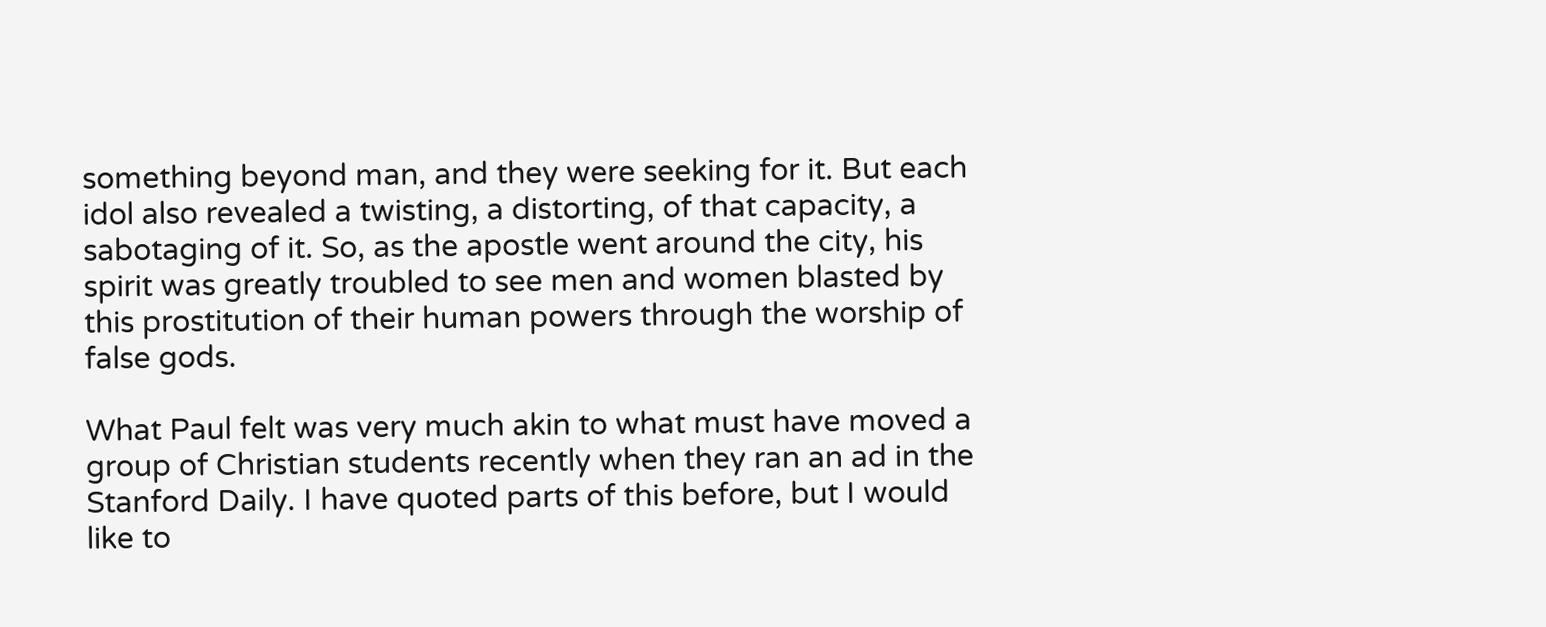something beyond man, and they were seeking for it. But each idol also revealed a twisting, a distorting, of that capacity, a sabotaging of it. So, as the apostle went around the city, his spirit was greatly troubled to see men and women blasted by this prostitution of their human powers through the worship of false gods.

What Paul felt was very much akin to what must have moved a group of Christian students recently when they ran an ad in the Stanford Daily. I have quoted parts of this before, but I would like to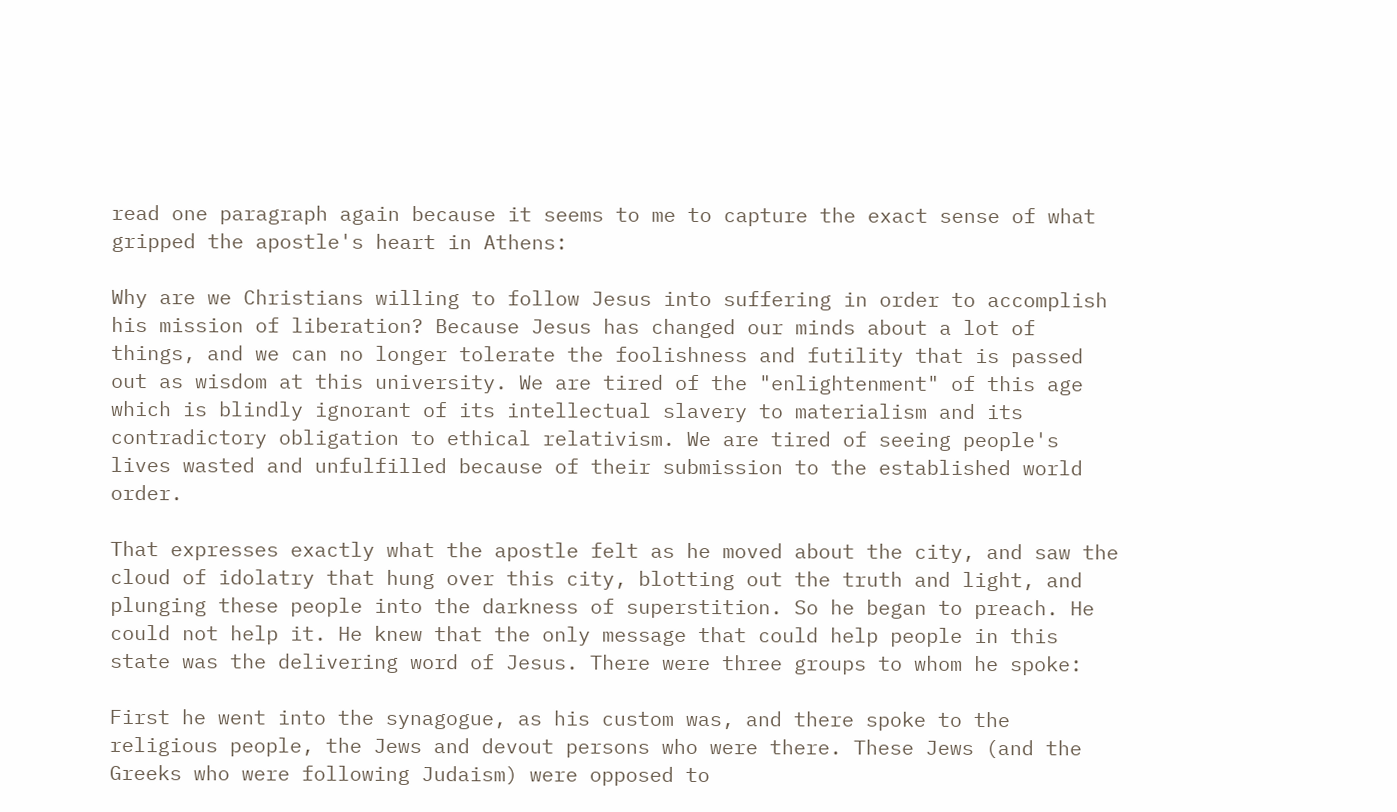read one paragraph again because it seems to me to capture the exact sense of what gripped the apostle's heart in Athens:

Why are we Christians willing to follow Jesus into suffering in order to accomplish his mission of liberation? Because Jesus has changed our minds about a lot of things, and we can no longer tolerate the foolishness and futility that is passed out as wisdom at this university. We are tired of the "enlightenment" of this age which is blindly ignorant of its intellectual slavery to materialism and its contradictory obligation to ethical relativism. We are tired of seeing people's lives wasted and unfulfilled because of their submission to the established world order.

That expresses exactly what the apostle felt as he moved about the city, and saw the cloud of idolatry that hung over this city, blotting out the truth and light, and plunging these people into the darkness of superstition. So he began to preach. He could not help it. He knew that the only message that could help people in this state was the delivering word of Jesus. There were three groups to whom he spoke:

First he went into the synagogue, as his custom was, and there spoke to the religious people, the Jews and devout persons who were there. These Jews (and the Greeks who were following Judaism) were opposed to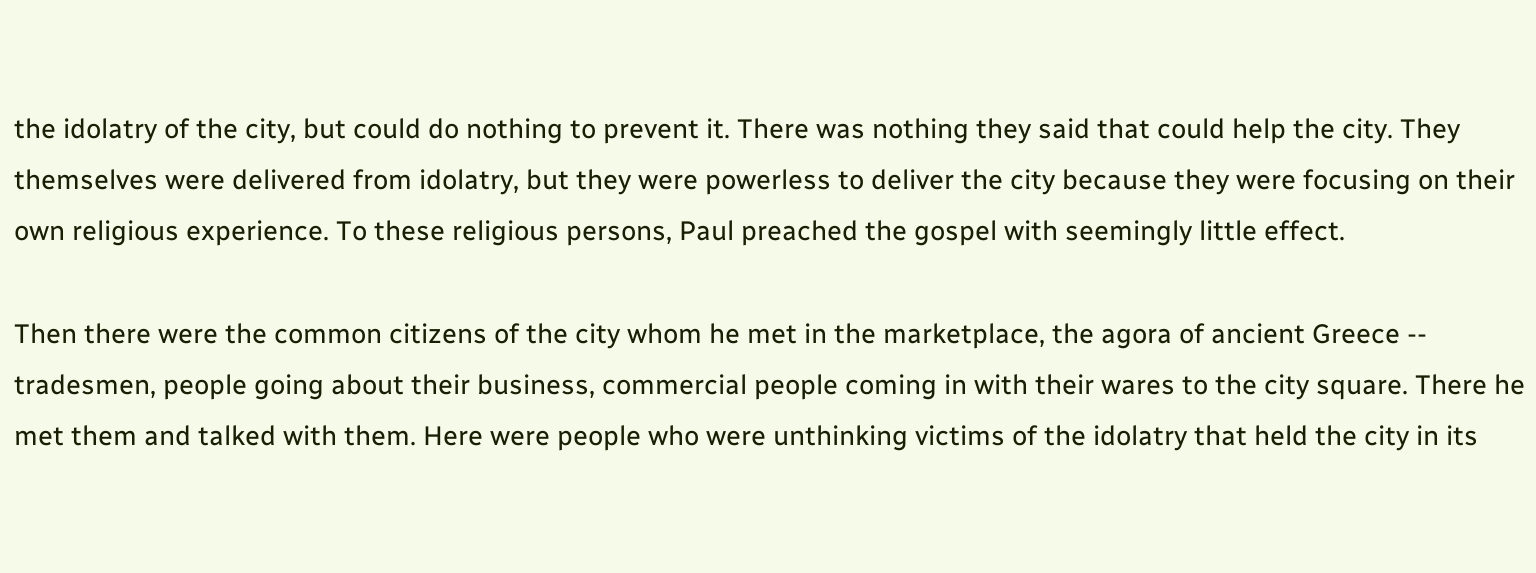the idolatry of the city, but could do nothing to prevent it. There was nothing they said that could help the city. They themselves were delivered from idolatry, but they were powerless to deliver the city because they were focusing on their own religious experience. To these religious persons, Paul preached the gospel with seemingly little effect.

Then there were the common citizens of the city whom he met in the marketplace, the agora of ancient Greece -- tradesmen, people going about their business, commercial people coming in with their wares to the city square. There he met them and talked with them. Here were people who were unthinking victims of the idolatry that held the city in its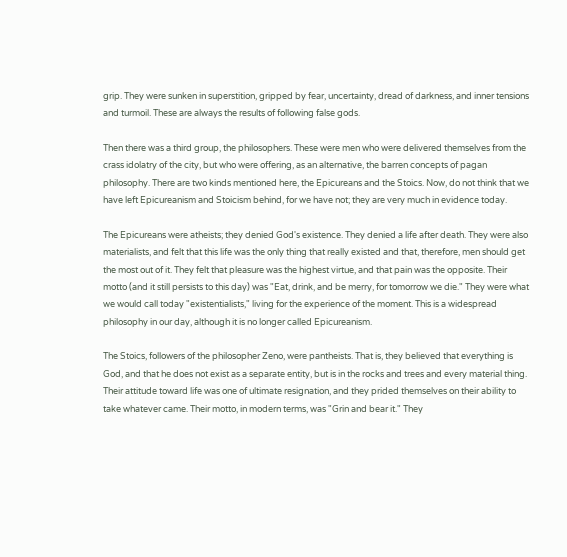grip. They were sunken in superstition, gripped by fear, uncertainty, dread of darkness, and inner tensions and turmoil. These are always the results of following false gods.

Then there was a third group, the philosophers. These were men who were delivered themselves from the crass idolatry of the city, but who were offering, as an alternative, the barren concepts of pagan philosophy. There are two kinds mentioned here, the Epicureans and the Stoics. Now, do not think that we have left Epicureanism and Stoicism behind, for we have not; they are very much in evidence today.

The Epicureans were atheists; they denied God's existence. They denied a life after death. They were also materialists, and felt that this life was the only thing that really existed and that, therefore, men should get the most out of it. They felt that pleasure was the highest virtue, and that pain was the opposite. Their motto (and it still persists to this day) was "Eat, drink, and be merry, for tomorrow we die." They were what we would call today "existentialists," living for the experience of the moment. This is a widespread philosophy in our day, although it is no longer called Epicureanism.

The Stoics, followers of the philosopher Zeno, were pantheists. That is, they believed that everything is God, and that he does not exist as a separate entity, but is in the rocks and trees and every material thing. Their attitude toward life was one of ultimate resignation, and they prided themselves on their ability to take whatever came. Their motto, in modern terms, was "Grin and bear it." They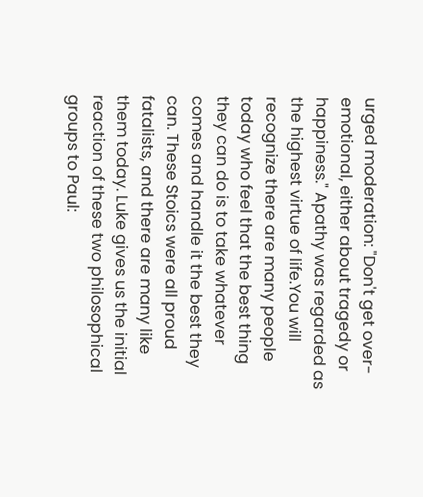urged moderation: "Don't get over-emotional, either about tragedy or happiness." Apathy was regarded as the highest virtue of life.You will recognize there are many people today who feel that the best thing they can do is to take whatever comes and handle it the best they can. These Stoics were all proud fatalists, and there are many like them today. Luke gives us the initial reaction of these two philosophical groups to Paul: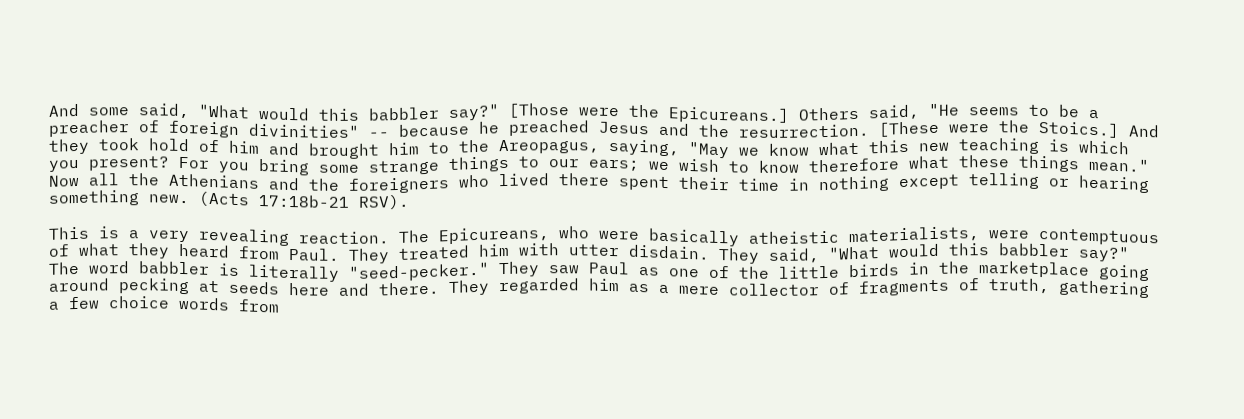And some said, "What would this babbler say?" [Those were the Epicureans.] Others said, "He seems to be a preacher of foreign divinities" -- because he preached Jesus and the resurrection. [These were the Stoics.] And they took hold of him and brought him to the Areopagus, saying, "May we know what this new teaching is which you present? For you bring some strange things to our ears; we wish to know therefore what these things mean." Now all the Athenians and the foreigners who lived there spent their time in nothing except telling or hearing something new. (Acts 17:18b-21 RSV).

This is a very revealing reaction. The Epicureans, who were basically atheistic materialists, were contemptuous of what they heard from Paul. They treated him with utter disdain. They said, "What would this babbler say?" The word babbler is literally "seed-pecker." They saw Paul as one of the little birds in the marketplace going around pecking at seeds here and there. They regarded him as a mere collector of fragments of truth, gathering a few choice words from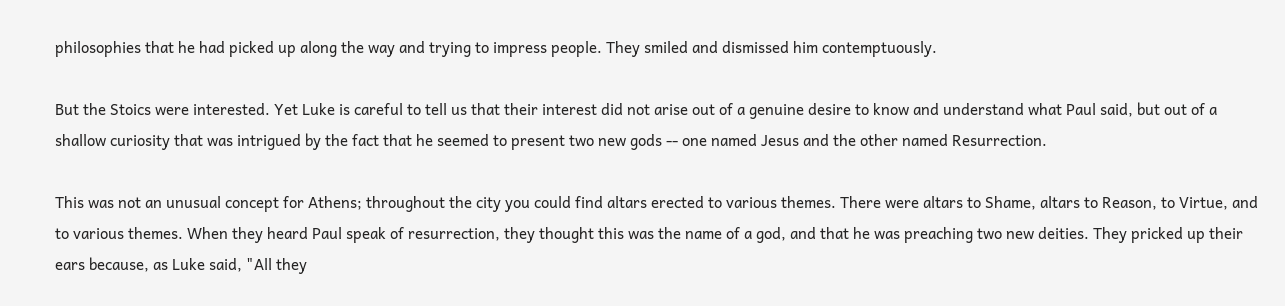philosophies that he had picked up along the way and trying to impress people. They smiled and dismissed him contemptuously.

But the Stoics were interested. Yet Luke is careful to tell us that their interest did not arise out of a genuine desire to know and understand what Paul said, but out of a shallow curiosity that was intrigued by the fact that he seemed to present two new gods -- one named Jesus and the other named Resurrection.

This was not an unusual concept for Athens; throughout the city you could find altars erected to various themes. There were altars to Shame, altars to Reason, to Virtue, and to various themes. When they heard Paul speak of resurrection, they thought this was the name of a god, and that he was preaching two new deities. They pricked up their ears because, as Luke said, "All they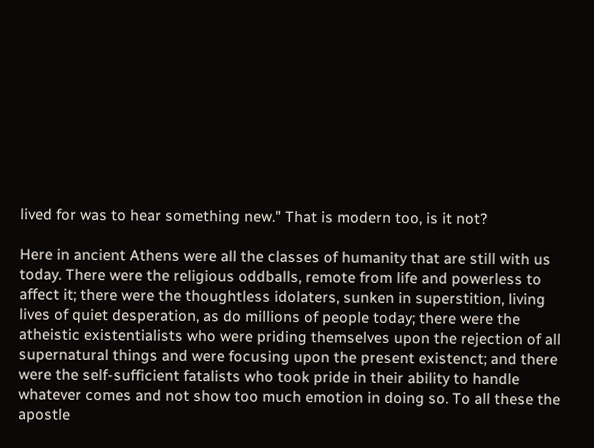lived for was to hear something new." That is modern too, is it not?

Here in ancient Athens were all the classes of humanity that are still with us today. There were the religious oddballs, remote from life and powerless to affect it; there were the thoughtless idolaters, sunken in superstition, living lives of quiet desperation, as do millions of people today; there were the atheistic existentialists who were priding themselves upon the rejection of all supernatural things and were focusing upon the present existenct; and there were the self-sufficient fatalists who took pride in their ability to handle whatever comes and not show too much emotion in doing so. To all these the apostle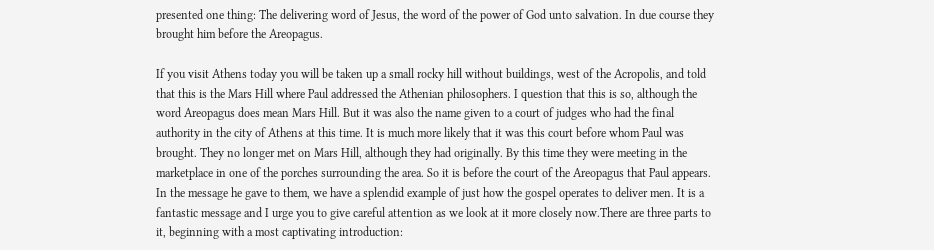presented one thing: The delivering word of Jesus, the word of the power of God unto salvation. In due course they brought him before the Areopagus.

If you visit Athens today you will be taken up a small rocky hill without buildings, west of the Acropolis, and told that this is the Mars Hill where Paul addressed the Athenian philosophers. I question that this is so, although the word Areopagus does mean Mars Hill. But it was also the name given to a court of judges who had the final authority in the city of Athens at this time. It is much more likely that it was this court before whom Paul was brought. They no longer met on Mars Hill, although they had originally. By this time they were meeting in the marketplace in one of the porches surrounding the area. So it is before the court of the Areopagus that Paul appears. In the message he gave to them, we have a splendid example of just how the gospel operates to deliver men. It is a fantastic message and I urge you to give careful attention as we look at it more closely now.There are three parts to it, beginning with a most captivating introduction: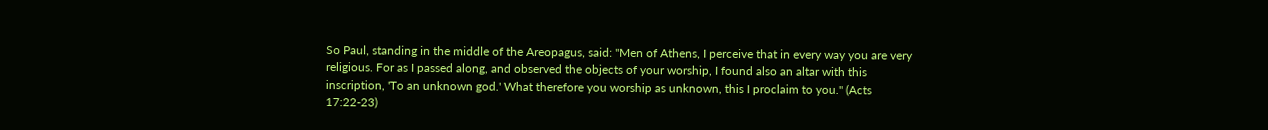So Paul, standing in the middle of the Areopagus, said: "Men of Athens, I perceive that in every way you are very religious. For as I passed along, and observed the objects of your worship, I found also an altar with this inscription, 'To an unknown god.' What therefore you worship as unknown, this I proclaim to you." (Acts 17:22-23)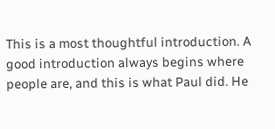This is a most thoughtful introduction. A good introduction always begins where people are, and this is what Paul did. He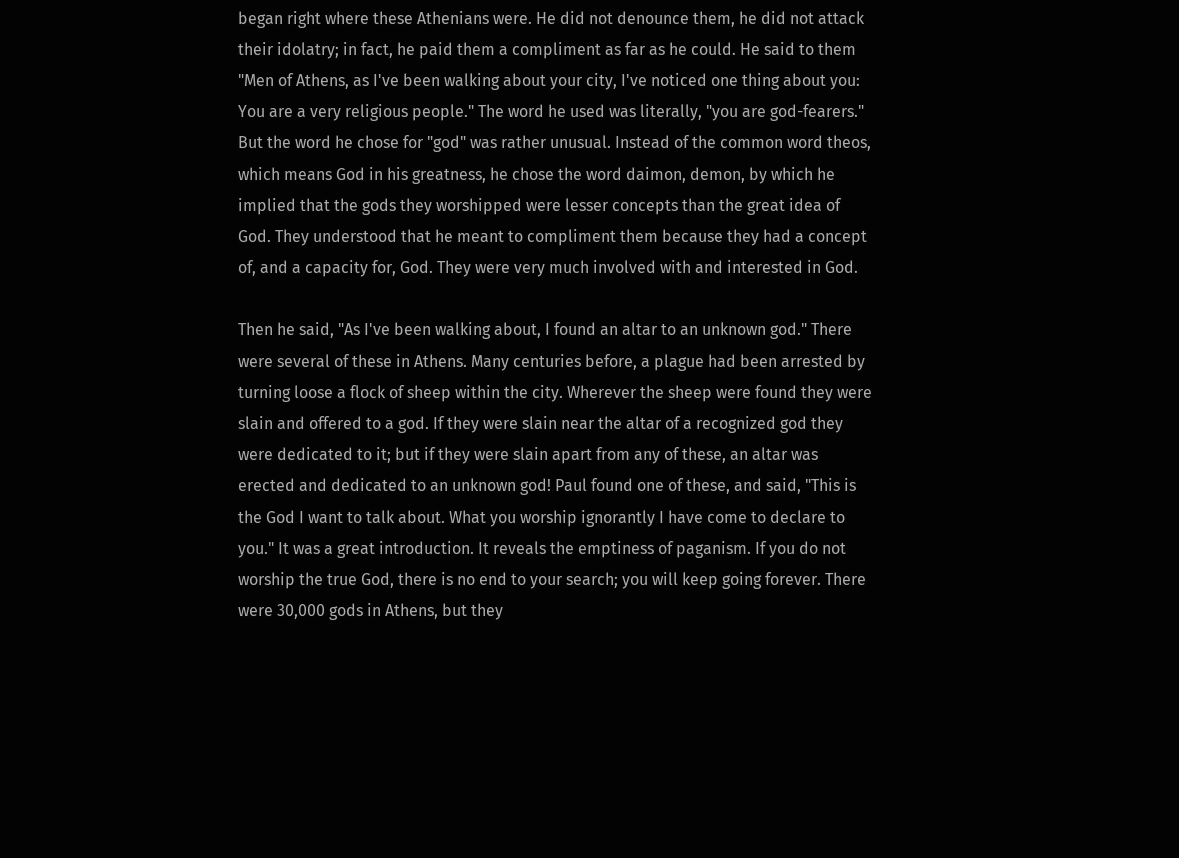began right where these Athenians were. He did not denounce them, he did not attack their idolatry; in fact, he paid them a compliment as far as he could. He said to them "Men of Athens, as I've been walking about your city, I've noticed one thing about you: You are a very religious people." The word he used was literally, "you are god-fearers." But the word he chose for "god" was rather unusual. Instead of the common word theos, which means God in his greatness, he chose the word daimon, demon, by which he implied that the gods they worshipped were lesser concepts than the great idea of God. They understood that he meant to compliment them because they had a concept of, and a capacity for, God. They were very much involved with and interested in God.

Then he said, "As I've been walking about, I found an altar to an unknown god." There were several of these in Athens. Many centuries before, a plague had been arrested by turning loose a flock of sheep within the city. Wherever the sheep were found they were slain and offered to a god. If they were slain near the altar of a recognized god they were dedicated to it; but if they were slain apart from any of these, an altar was erected and dedicated to an unknown god! Paul found one of these, and said, "This is the God I want to talk about. What you worship ignorantly I have come to declare to you." It was a great introduction. It reveals the emptiness of paganism. If you do not worship the true God, there is no end to your search; you will keep going forever. There were 30,000 gods in Athens, but they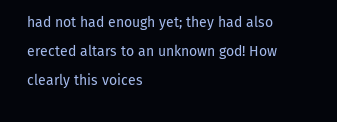had not had enough yet; they had also erected altars to an unknown god! How clearly this voices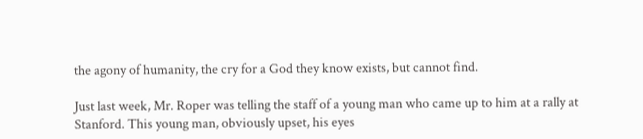the agony of humanity, the cry for a God they know exists, but cannot find.

Just last week, Mr. Roper was telling the staff of a young man who came up to him at a rally at Stanford. This young man, obviously upset, his eyes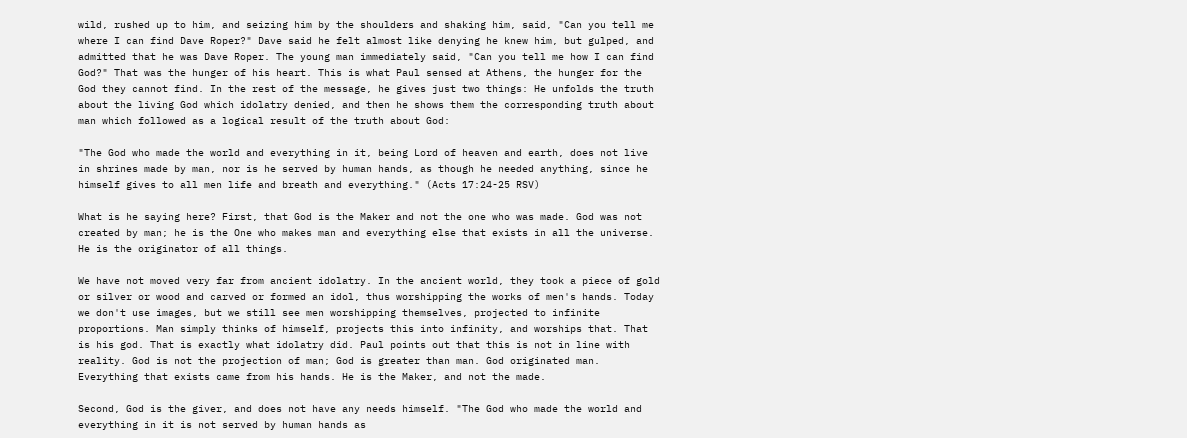wild, rushed up to him, and seizing him by the shoulders and shaking him, said, "Can you tell me where I can find Dave Roper?" Dave said he felt almost like denying he knew him, but gulped, and admitted that he was Dave Roper. The young man immediately said, "Can you tell me how I can find God?" That was the hunger of his heart. This is what Paul sensed at Athens, the hunger for the God they cannot find. In the rest of the message, he gives just two things: He unfolds the truth about the living God which idolatry denied, and then he shows them the corresponding truth about man which followed as a logical result of the truth about God:

"The God who made the world and everything in it, being Lord of heaven and earth, does not live in shrines made by man, nor is he served by human hands, as though he needed anything, since he himself gives to all men life and breath and everything." (Acts 17:24-25 RSV)

What is he saying here? First, that God is the Maker and not the one who was made. God was not created by man; he is the One who makes man and everything else that exists in all the universe. He is the originator of all things.

We have not moved very far from ancient idolatry. In the ancient world, they took a piece of gold or silver or wood and carved or formed an idol, thus worshipping the works of men's hands. Today we don't use images, but we still see men worshipping themselves, projected to infinite proportions. Man simply thinks of himself, projects this into infinity, and worships that. That is his god. That is exactly what idolatry did. Paul points out that this is not in line with reality. God is not the projection of man; God is greater than man. God originated man. Everything that exists came from his hands. He is the Maker, and not the made.

Second, God is the giver, and does not have any needs himself. "The God who made the world and everything in it is not served by human hands as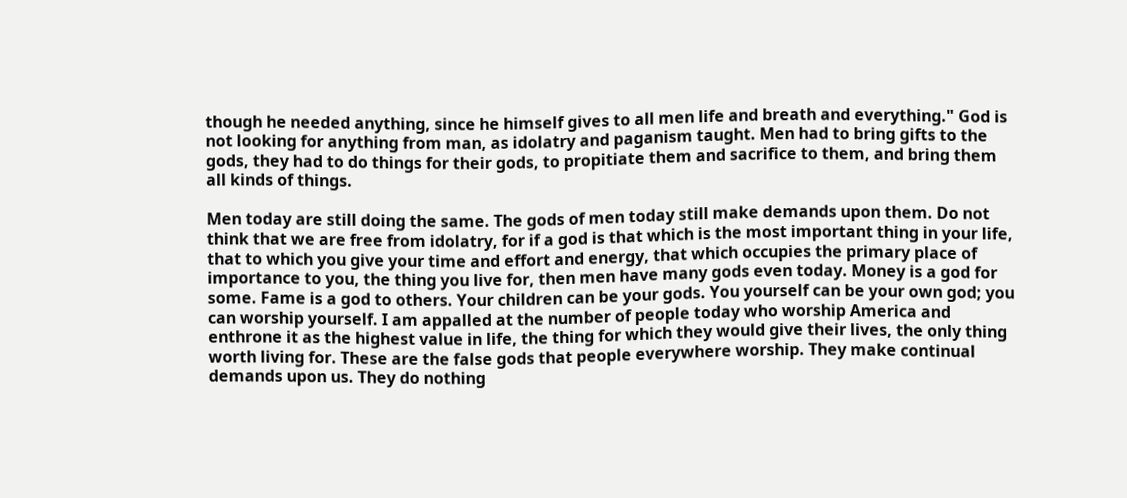though he needed anything, since he himself gives to all men life and breath and everything." God is not looking for anything from man, as idolatry and paganism taught. Men had to bring gifts to the gods, they had to do things for their gods, to propitiate them and sacrifice to them, and bring them all kinds of things.

Men today are still doing the same. The gods of men today still make demands upon them. Do not think that we are free from idolatry, for if a god is that which is the most important thing in your life, that to which you give your time and effort and energy, that which occupies the primary place of importance to you, the thing you live for, then men have many gods even today. Money is a god for some. Fame is a god to others. Your children can be your gods. You yourself can be your own god; you can worship yourself. I am appalled at the number of people today who worship America and enthrone it as the highest value in life, the thing for which they would give their lives, the only thing worth living for. These are the false gods that people everywhere worship. They make continual demands upon us. They do nothing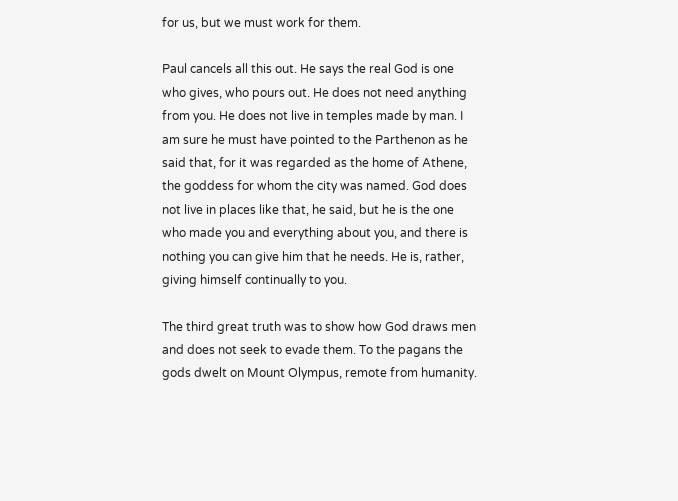for us, but we must work for them.

Paul cancels all this out. He says the real God is one who gives, who pours out. He does not need anything from you. He does not live in temples made by man. I am sure he must have pointed to the Parthenon as he said that, for it was regarded as the home of Athene, the goddess for whom the city was named. God does not live in places like that, he said, but he is the one who made you and everything about you, and there is nothing you can give him that he needs. He is, rather, giving himself continually to you.

The third great truth was to show how God draws men and does not seek to evade them. To the pagans the gods dwelt on Mount Olympus, remote from humanity.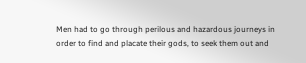Men had to go through perilous and hazardous journeys in order to find and placate their gods, to seek them out and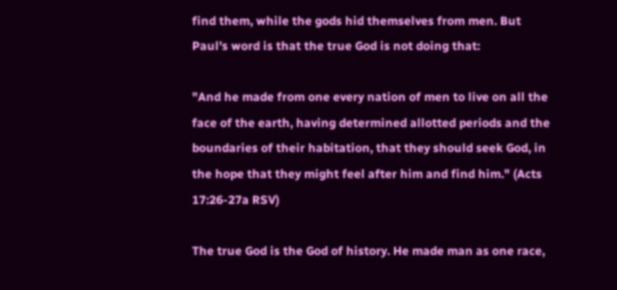find them, while the gods hid themselves from men. But Paul's word is that the true God is not doing that:

"And he made from one every nation of men to live on all the face of the earth, having determined allotted periods and the boundaries of their habitation, that they should seek God, in the hope that they might feel after him and find him." (Acts 17:26-27a RSV)

The true God is the God of history. He made man as one race,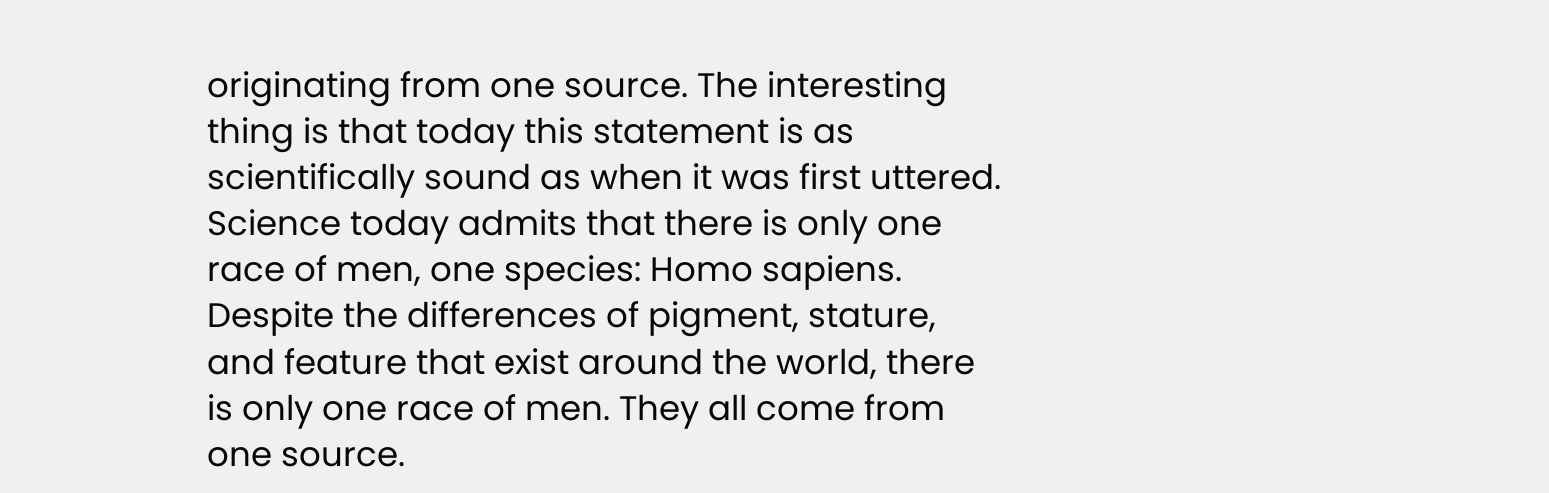originating from one source. The interesting thing is that today this statement is as scientifically sound as when it was first uttered. Science today admits that there is only one race of men, one species: Homo sapiens. Despite the differences of pigment, stature, and feature that exist around the world, there is only one race of men. They all come from one source.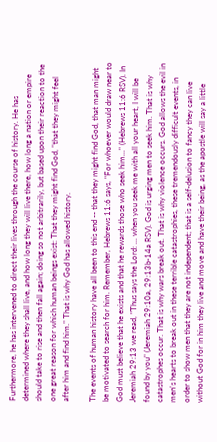Furthermore, he has intervened to direct their lives through the course of history. He has determined where they shall live, and how long they will live there, how long a nation or empire should take to rise and then fall again; doing so not arbitrarily, but based upon their reaction to the one great reason for which human beings exist: That they might find God, "that they might feel after him and find him." That is why God has allowed history.

The events of human history have all been to this end -- that they might find God, that man might be motivated to search for him. Remember, Hebrews 11:6 says, "For whoever would draw near to God must believe that he exists and that he rewards those who seek him..." (Hebrews 11:6 RSV). In Jeremiah 29:13 we read, "Thus says the Lord: ... when you seek me with all your heart, I will be found by you" (Jeremiah 29:10a, 29:13b-14a RSV). God is urging men to seek him. That is why catastrophes occur. That is why wars break out. That is why violence occurs. God allows the evil in men's hearts to break out in these terrible catastrophies, these tremendously difficult events, in order to show men that they are not independent; that is a self-delusion to fancy they can live without God for in him they live and move and have their being, as the apostle will say a little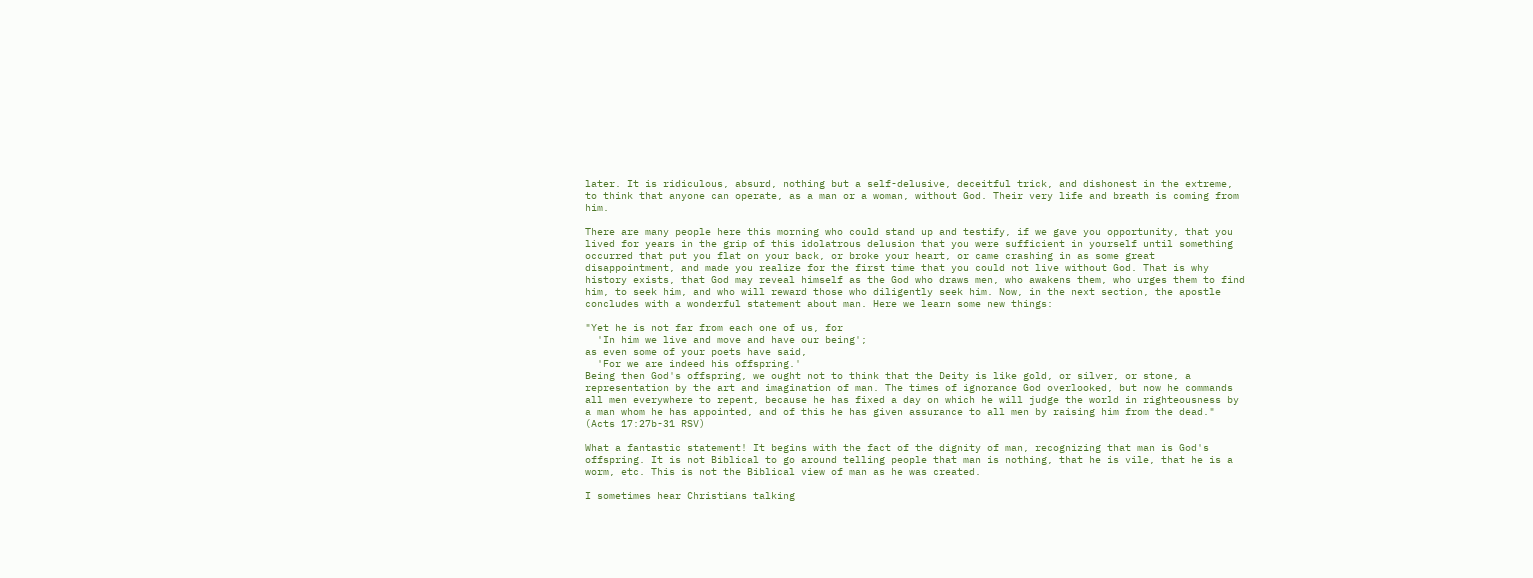later. It is ridiculous, absurd, nothing but a self-delusive, deceitful trick, and dishonest in the extreme, to think that anyone can operate, as a man or a woman, without God. Their very life and breath is coming from him.

There are many people here this morning who could stand up and testify, if we gave you opportunity, that you lived for years in the grip of this idolatrous delusion that you were sufficient in yourself until something occurred that put you flat on your back, or broke your heart, or came crashing in as some great disappointment, and made you realize for the first time that you could not live without God. That is why history exists, that God may reveal himself as the God who draws men, who awakens them, who urges them to find him, to seek him, and who will reward those who diligently seek him. Now, in the next section, the apostle concludes with a wonderful statement about man. Here we learn some new things:

"Yet he is not far from each one of us, for
  'In him we live and move and have our being';
as even some of your poets have said,
  'For we are indeed his offspring.'
Being then God's offspring, we ought not to think that the Deity is like gold, or silver, or stone, a representation by the art and imagination of man. The times of ignorance God overlooked, but now he commands all men everywhere to repent, because he has fixed a day on which he will judge the world in righteousness by a man whom he has appointed, and of this he has given assurance to all men by raising him from the dead." (Acts 17:27b-31 RSV)

What a fantastic statement! It begins with the fact of the dignity of man, recognizing that man is God's offspring. It is not Biblical to go around telling people that man is nothing, that he is vile, that he is a worm, etc. This is not the Biblical view of man as he was created.

I sometimes hear Christians talking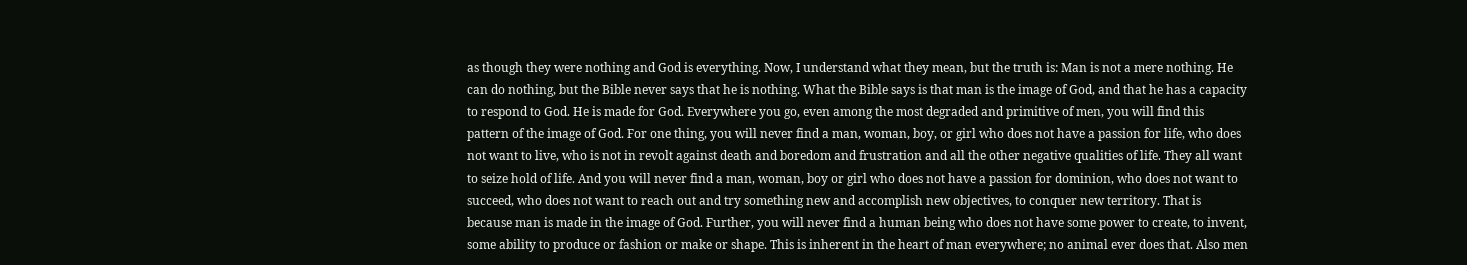as though they were nothing and God is everything. Now, I understand what they mean, but the truth is: Man is not a mere nothing. He can do nothing, but the Bible never says that he is nothing. What the Bible says is that man is the image of God, and that he has a capacity to respond to God. He is made for God. Everywhere you go, even among the most degraded and primitive of men, you will find this pattern of the image of God. For one thing, you will never find a man, woman, boy, or girl who does not have a passion for life, who does not want to live, who is not in revolt against death and boredom and frustration and all the other negative qualities of life. They all want to seize hold of life. And you will never find a man, woman, boy or girl who does not have a passion for dominion, who does not want to succeed, who does not want to reach out and try something new and accomplish new objectives, to conquer new territory. That is because man is made in the image of God. Further, you will never find a human being who does not have some power to create, to invent, some ability to produce or fashion or make or shape. This is inherent in the heart of man everywhere; no animal ever does that. Also men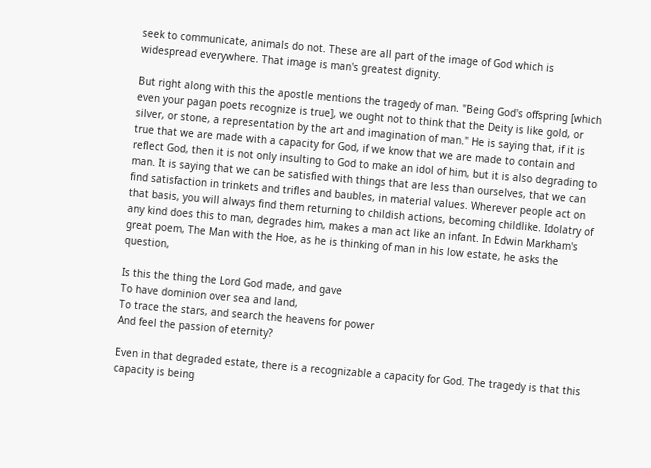seek to communicate, animals do not. These are all part of the image of God which is widespread everywhere. That image is man's greatest dignity.

But right along with this the apostle mentions the tragedy of man. "Being God's offspring [which even your pagan poets recognize is true], we ought not to think that the Deity is like gold, or silver, or stone, a representation by the art and imagination of man." He is saying that, if it is true that we are made with a capacity for God, if we know that we are made to contain and reflect God, then it is not only insulting to God to make an idol of him, but it is also degrading to man. It is saying that we can be satisfied with things that are less than ourselves, that we can find satisfaction in trinkets and trifles and baubles, in material values. Wherever people act on that basis, you will always find them returning to childish actions, becoming childlike. Idolatry of any kind does this to man, degrades him, makes a man act like an infant. In Edwin Markham's great poem, The Man with the Hoe, as he is thinking of man in his low estate, he asks the question,

Is this the thing the Lord God made, and gave
To have dominion over sea and land,
To trace the stars, and search the heavens for power
And feel the passion of eternity?

Even in that degraded estate, there is a recognizable a capacity for God. The tragedy is that this capacity is being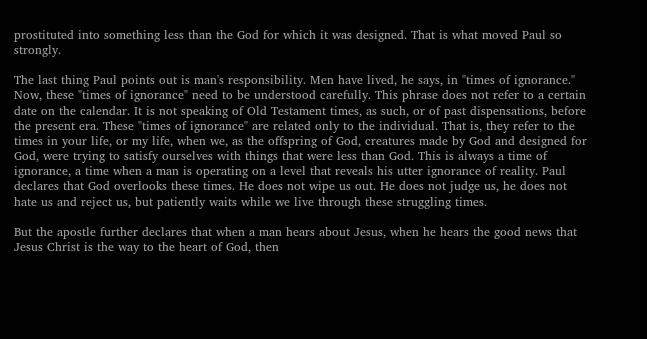prostituted into something less than the God for which it was designed. That is what moved Paul so strongly.

The last thing Paul points out is man's responsibility. Men have lived, he says, in "times of ignorance." Now, these "times of ignorance" need to be understood carefully. This phrase does not refer to a certain date on the calendar. It is not speaking of Old Testament times, as such, or of past dispensations, before the present era. These "times of ignorance" are related only to the individual. That is, they refer to the times in your life, or my life, when we, as the offspring of God, creatures made by God and designed for God, were trying to satisfy ourselves with things that were less than God. This is always a time of ignorance, a time when a man is operating on a level that reveals his utter ignorance of reality. Paul declares that God overlooks these times. He does not wipe us out. He does not judge us, he does not hate us and reject us, but patiently waits while we live through these struggling times.

But the apostle further declares that when a man hears about Jesus, when he hears the good news that Jesus Christ is the way to the heart of God, then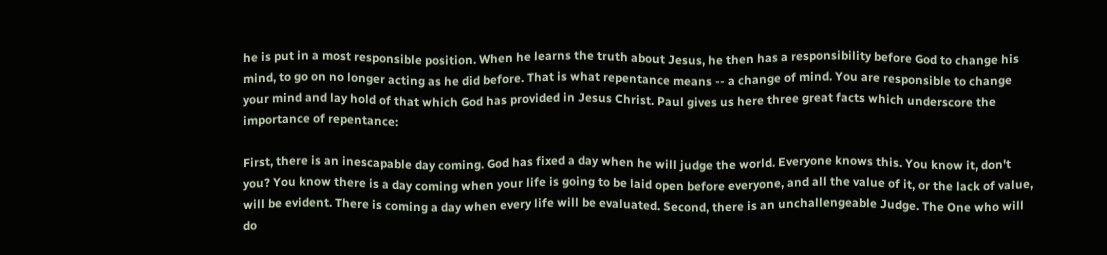he is put in a most responsible position. When he learns the truth about Jesus, he then has a responsibility before God to change his mind, to go on no longer acting as he did before. That is what repentance means -- a change of mind. You are responsible to change your mind and lay hold of that which God has provided in Jesus Christ. Paul gives us here three great facts which underscore the importance of repentance:

First, there is an inescapable day coming. God has fixed a day when he will judge the world. Everyone knows this. You know it, don't you? You know there is a day coming when your life is going to be laid open before everyone, and all the value of it, or the lack of value, will be evident. There is coming a day when every life will be evaluated. Second, there is an unchallengeable Judge. The One who will do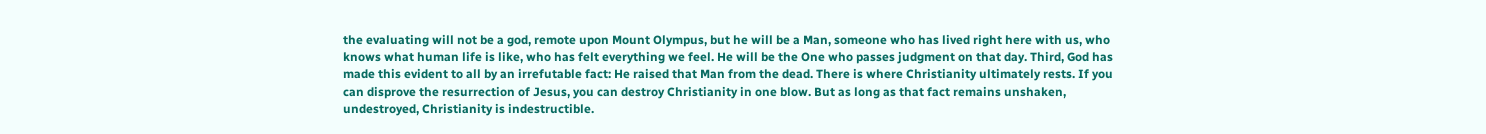the evaluating will not be a god, remote upon Mount Olympus, but he will be a Man, someone who has lived right here with us, who knows what human life is like, who has felt everything we feel. He will be the One who passes judgment on that day. Third, God has made this evident to all by an irrefutable fact: He raised that Man from the dead. There is where Christianity ultimately rests. If you can disprove the resurrection of Jesus, you can destroy Christianity in one blow. But as long as that fact remains unshaken, undestroyed, Christianity is indestructible.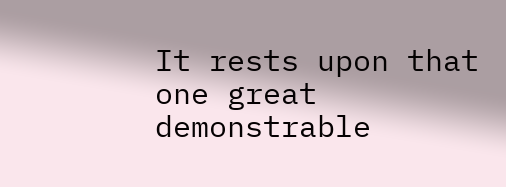It rests upon that one great demonstrable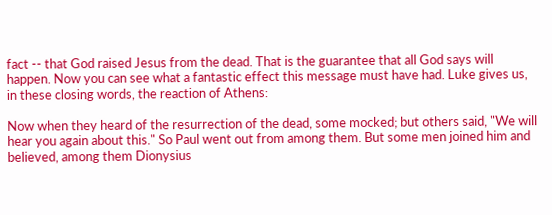fact -- that God raised Jesus from the dead. That is the guarantee that all God says will happen. Now you can see what a fantastic effect this message must have had. Luke gives us, in these closing words, the reaction of Athens:

Now when they heard of the resurrection of the dead, some mocked; but others said, "We will hear you again about this." So Paul went out from among them. But some men joined him and believed, among them Dionysius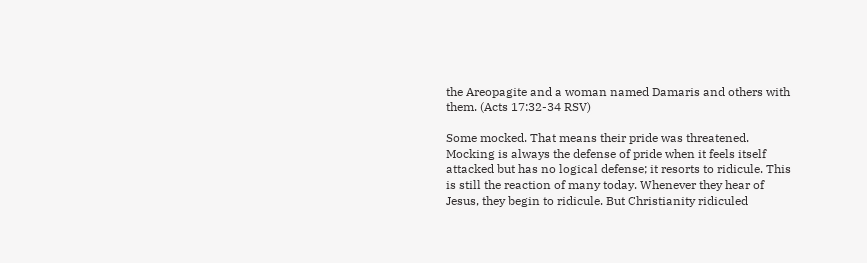the Areopagite and a woman named Damaris and others with them. (Acts 17:32-34 RSV)

Some mocked. That means their pride was threatened. Mocking is always the defense of pride when it feels itself attacked but has no logical defense; it resorts to ridicule. This is still the reaction of many today. Whenever they hear of Jesus, they begin to ridicule. But Christianity ridiculed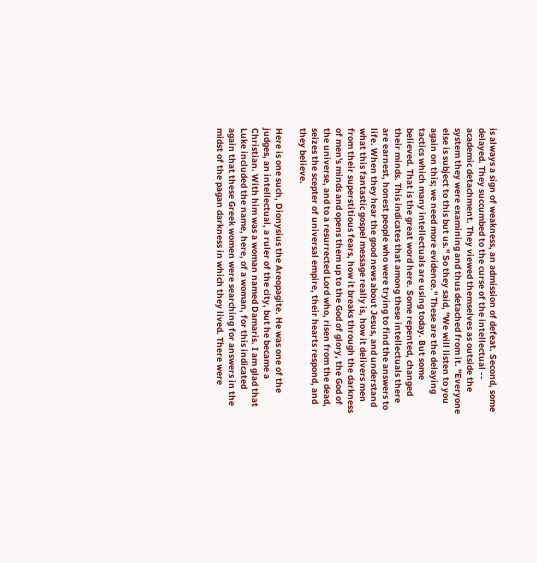is always a sign of weakness, an admission of defeat. Second, some delayed. They succumbed to the curse of the intellectual -- academic detachment. They viewed themselves as outside the system they were examining and thus detached from it. "Everyone else is subject to this but us." So they said, "We will listen to you again on this; we need more evidence." These are the delaying tactics which many intellectuals are using today. But some believed. That is the great word here. Some repented, changed their minds. This indicates that among these intellectuals there are earnest, honest people who were trying to find the answers to life. When they hear the good news about Jesus, and understand what this fantastic gospel message really is, how it delivers men from their superstitious fears, how it breaks through the darkness of men's minds and opens them up to the God of glory, the God of the universe, and to a resurrected Lord who, risen from the dead, seizes the scepter of universal empire, their hearts respond, and they believe.

Here is one such, Dionysius the Areopagite. He was one of the judges, an intellectual, a ruler of the city, but he became a Christian. With him was a woman named Damaris. I am glad that Luke included the name, here, of a woman, for this indicated again that these Greek women were searching for answers in the midst of the pagan darkness in which they lived. There were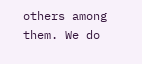others among them. We do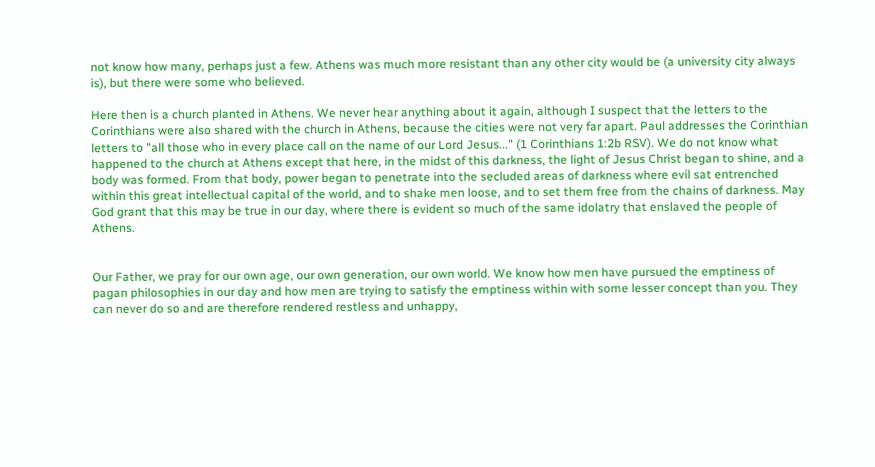not know how many, perhaps just a few. Athens was much more resistant than any other city would be (a university city always is), but there were some who believed.

Here then is a church planted in Athens. We never hear anything about it again, although I suspect that the letters to the Corinthians were also shared with the church in Athens, because the cities were not very far apart. Paul addresses the Corinthian letters to "all those who in every place call on the name of our Lord Jesus..." (1 Corinthians 1:2b RSV). We do not know what happened to the church at Athens except that here, in the midst of this darkness, the light of Jesus Christ began to shine, and a body was formed. From that body, power began to penetrate into the secluded areas of darkness where evil sat entrenched within this great intellectual capital of the world, and to shake men loose, and to set them free from the chains of darkness. May God grant that this may be true in our day, where there is evident so much of the same idolatry that enslaved the people of Athens.


Our Father, we pray for our own age, our own generation, our own world. We know how men have pursued the emptiness of pagan philosophies in our day and how men are trying to satisfy the emptiness within with some lesser concept than you. They can never do so and are therefore rendered restless and unhappy,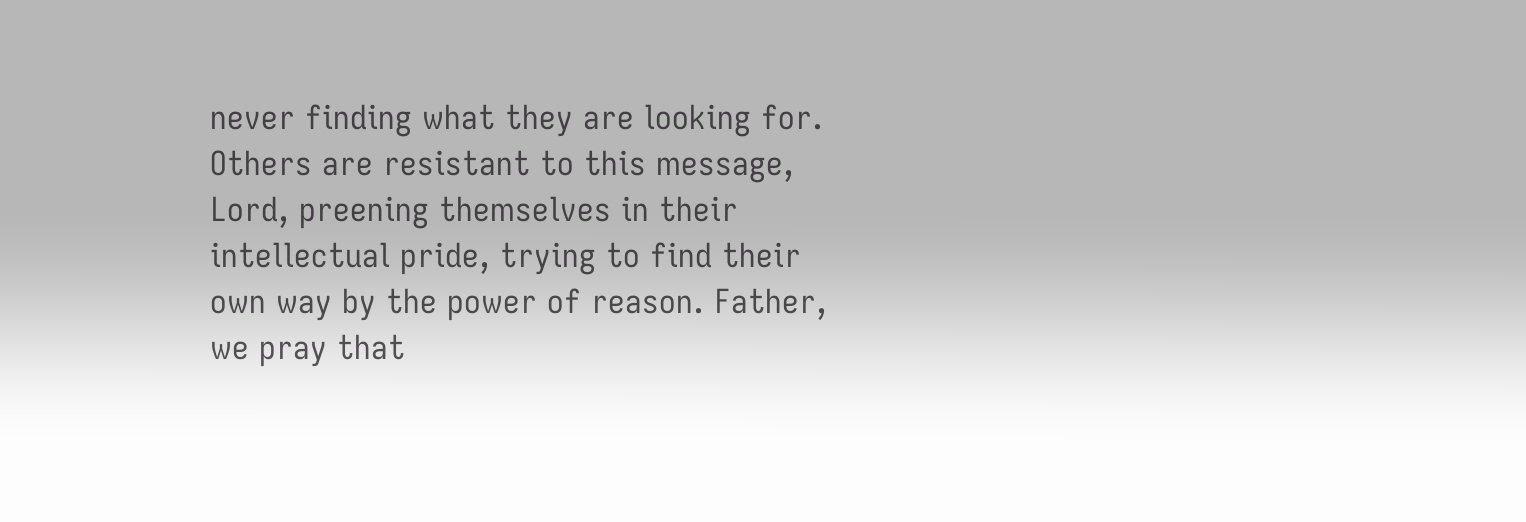never finding what they are looking for. Others are resistant to this message, Lord, preening themselves in their intellectual pride, trying to find their own way by the power of reason. Father, we pray that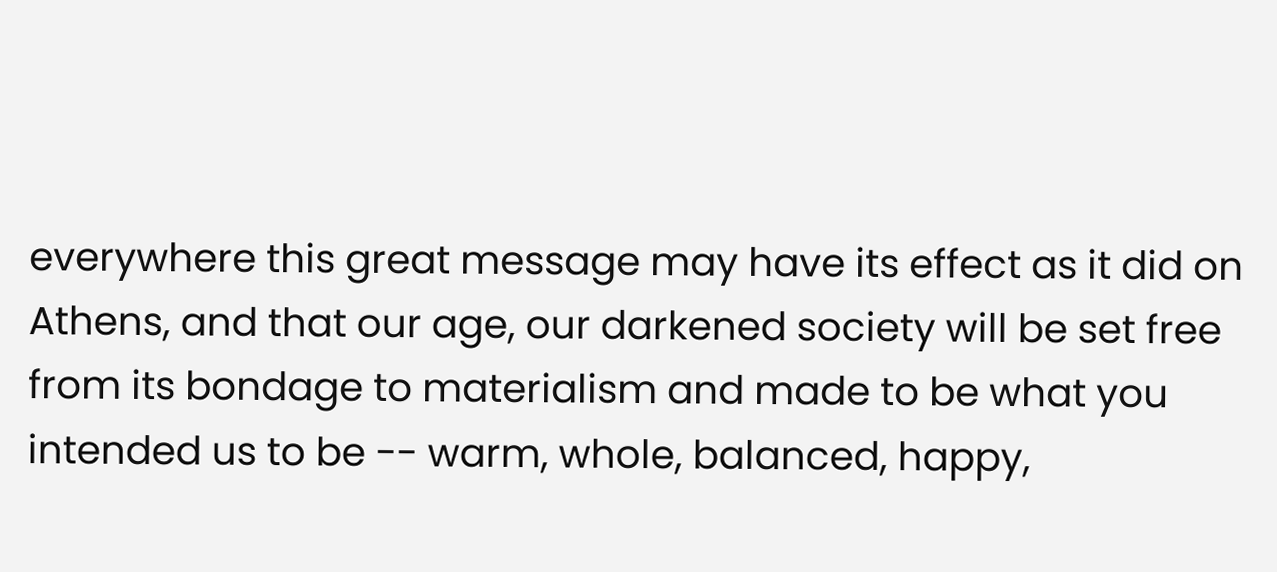everywhere this great message may have its effect as it did on Athens, and that our age, our darkened society will be set free from its bondage to materialism and made to be what you intended us to be -- warm, whole, balanced, happy,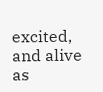excited, and alive as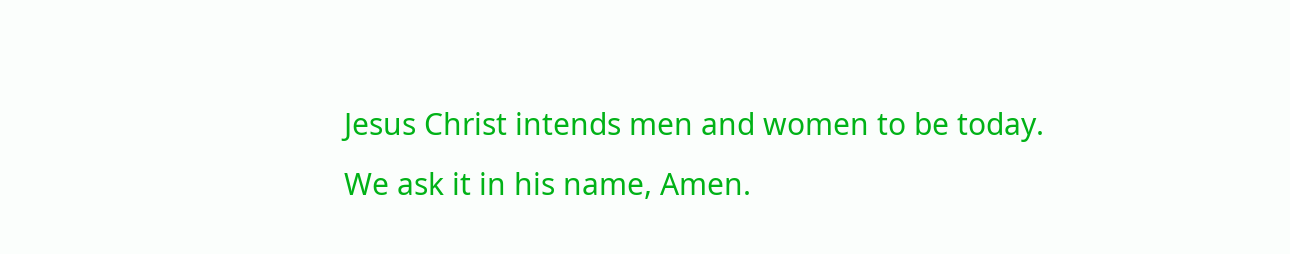Jesus Christ intends men and women to be today. We ask it in his name, Amen.